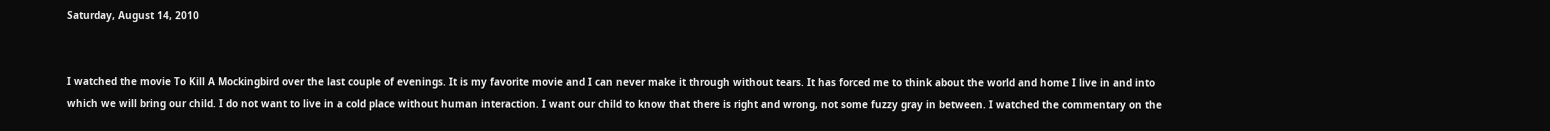Saturday, August 14, 2010


I watched the movie To Kill A Mockingbird over the last couple of evenings. It is my favorite movie and I can never make it through without tears. It has forced me to think about the world and home I live in and into which we will bring our child. I do not want to live in a cold place without human interaction. I want our child to know that there is right and wrong, not some fuzzy gray in between. I watched the commentary on the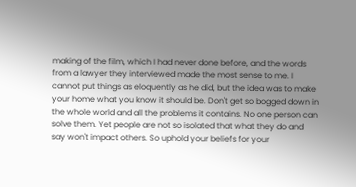making of the film, which I had never done before, and the words from a lawyer they interviewed made the most sense to me. I cannot put things as eloquently as he did, but the idea was to make your home what you know it should be. Don't get so bogged down in the whole world and all the problems it contains. No one person can solve them. Yet people are not so isolated that what they do and say won't impact others. So uphold your beliefs for your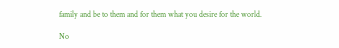family and be to them and for them what you desire for the world.

No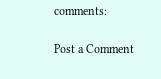comments:

Post a Comment